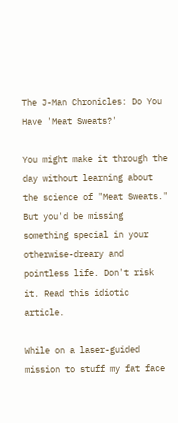The J-Man Chronicles: Do You Have 'Meat Sweats?'

You might make it through the day without learning about the science of "Meat Sweats." But you'd be missing something special in your otherwise-dreary and pointless life. Don't risk it. Read this idiotic article.

While on a laser-guided mission to stuff my fat face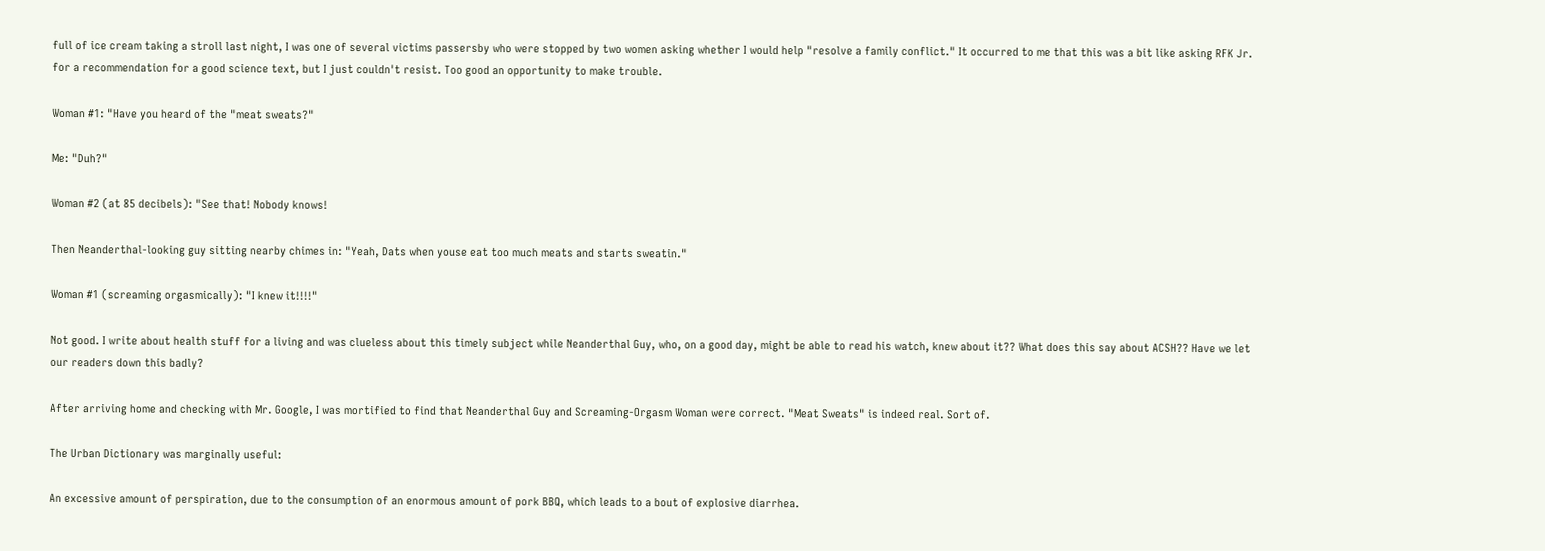full of ice cream taking a stroll last night, I was one of several victims passersby who were stopped by two women asking whether I would help "resolve a family conflict." It occurred to me that this was a bit like asking RFK Jr. for a recommendation for a good science text, but I just couldn't resist. Too good an opportunity to make trouble.

Woman #1: "Have you heard of the "meat sweats?"

Me: "Duh?"

Woman #2 (at 85 decibels): "See that! Nobody knows!

Then Neanderthal-looking guy sitting nearby chimes in: "Yeah, Dats when youse eat too much meats and starts sweatin."

Woman #1 (screaming orgasmically): "I knew it!!!!"

Not good. I write about health stuff for a living and was clueless about this timely subject while Neanderthal Guy, who, on a good day, might be able to read his watch, knew about it?? What does this say about ACSH?? Have we let our readers down this badly?

After arriving home and checking with Mr. Google, I was mortified to find that Neanderthal Guy and Screaming-Orgasm Woman were correct. "Meat Sweats" is indeed real. Sort of.

The Urban Dictionary was marginally useful:

An excessive amount of perspiration, due to the consumption of an enormous amount of pork BBQ, which leads to a bout of explosive diarrhea.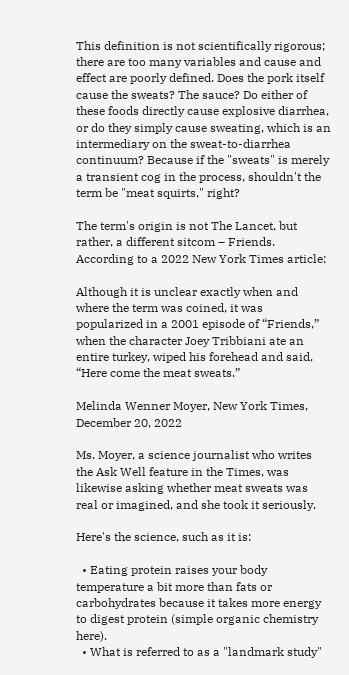This definition is not scientifically rigorous; there are too many variables and cause and effect are poorly defined. Does the pork itself cause the sweats? The sauce? Do either of these foods directly cause explosive diarrhea, or do they simply cause sweating, which is an intermediary on the sweat-to-diarrhea continuum? Because if the "sweats" is merely a transient cog in the process, shouldn't the term be "meat squirts," right?

The term's origin is not The Lancet, but rather, a different sitcom – Friends. According to a 2022 New York Times article:

Although it is unclear exactly when and where the term was coined, it was popularized in a 2001 episode of “Friends,” when the character Joey Tribbiani ate an entire turkey, wiped his forehead and said, “Here come the meat sweats.”

Melinda Wenner Moyer, New York Times, December 20, 2022

Ms. Moyer, a science journalist who writes the Ask Well feature in the Times, was likewise asking whether meat sweats was real or imagined, and she took it seriously.

Here's the science, such as it is:

  • Eating protein raises your body temperature a bit more than fats or carbohydrates because it takes more energy to digest protein (simple organic chemistry here).
  • What is referred to as a "landmark study"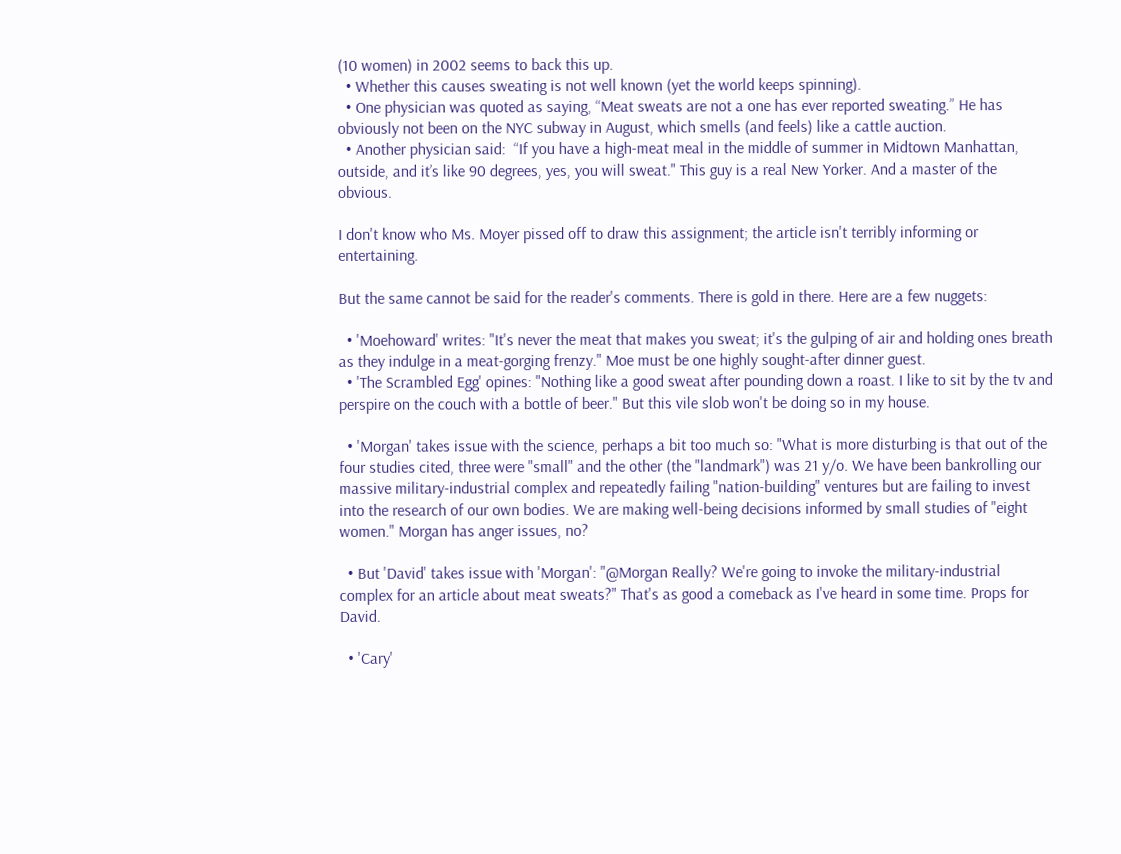(10 women) in 2002 seems to back this up.
  • Whether this causes sweating is not well known (yet the world keeps spinning).
  • One physician was quoted as saying, “Meat sweats are not a one has ever reported sweating.” He has obviously not been on the NYC subway in August, which smells (and feels) like a cattle auction.
  • Another physician said:  “If you have a high-meat meal in the middle of summer in Midtown Manhattan, outside, and it’s like 90 degrees, yes, you will sweat." This guy is a real New Yorker. And a master of the obvious.

I don't know who Ms. Moyer pissed off to draw this assignment; the article isn't terribly informing or entertaining.

But the same cannot be said for the reader's comments. There is gold in there. Here are a few nuggets:

  • 'Moehoward' writes: "It's never the meat that makes you sweat; it's the gulping of air and holding ones breath as they indulge in a meat-gorging frenzy." Moe must be one highly sought-after dinner guest.
  • 'The Scrambled Egg' opines: "Nothing like a good sweat after pounding down a roast. I like to sit by the tv and perspire on the couch with a bottle of beer." But this vile slob won't be doing so in my house.

  • 'Morgan' takes issue with the science, perhaps a bit too much so: "What is more disturbing is that out of the four studies cited, three were "small" and the other (the "landmark") was 21 y/o. We have been bankrolling our massive military-industrial complex and repeatedly failing "nation-building" ventures but are failing to invest into the research of our own bodies. We are making well-being decisions informed by small studies of "eight women." Morgan has anger issues, no?

  • But 'David' takes issue with 'Morgan': "@Morgan Really? We're going to invoke the military-industrial complex for an article about meat sweats?" That's as good a comeback as I've heard in some time. Props for David.

  • 'Cary'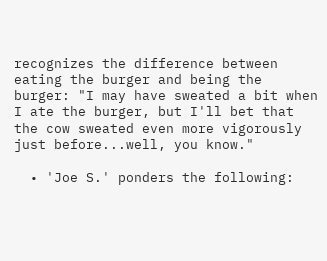recognizes the difference between eating the burger and being the burger: "I may have sweated a bit when I ate the burger, but I'll bet that the cow sweated even more vigorously just before...well, you know."

  • 'Joe S.' ponders the following: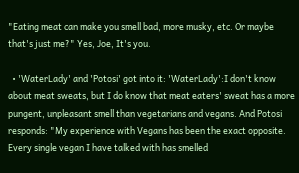"Eating meat can make you smell bad, more musky, etc. Or maybe that's just me?" Yes, Joe, It's you.

  • 'WaterLady' and 'Potosi' got into it: 'WaterLady':I don't know about meat sweats, but I do know that meat eaters' sweat has a more pungent, unpleasant smell than vegetarians and vegans. And Potosi responds: "My experience with Vegans has been the exact opposite. Every single vegan I have talked with has smelled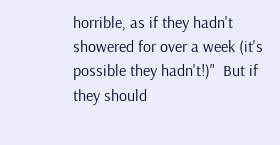horrible, as if they hadn't showered for over a week (it's possible they hadn't!)"  But if they should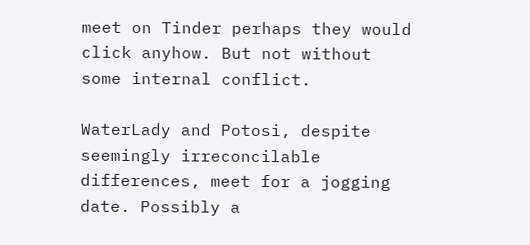meet on Tinder perhaps they would click anyhow. But not without some internal conflict.

WaterLady and Potosi, despite seemingly irreconcilable differences, meet for a jogging date. Possibly a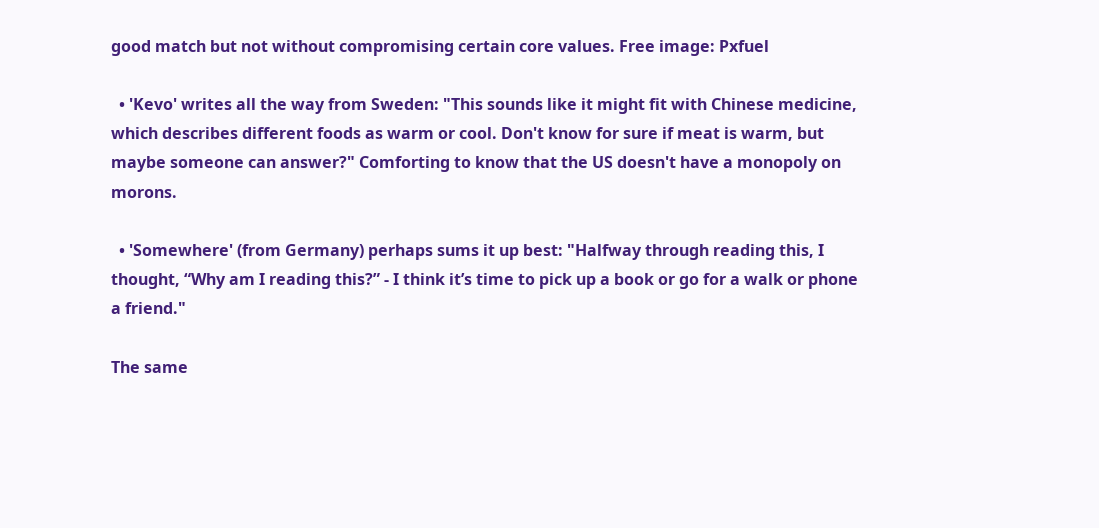good match but not without compromising certain core values. Free image: Pxfuel

  • 'Kevo' writes all the way from Sweden: "This sounds like it might fit with Chinese medicine, which describes different foods as warm or cool. Don't know for sure if meat is warm, but maybe someone can answer?" Comforting to know that the US doesn't have a monopoly on morons.

  • 'Somewhere' (from Germany) perhaps sums it up best: "Halfway through reading this, I thought, “Why am I reading this?” - I think it’s time to pick up a book or go for a walk or phone a friend."

The same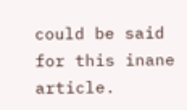could be said for this inane article.